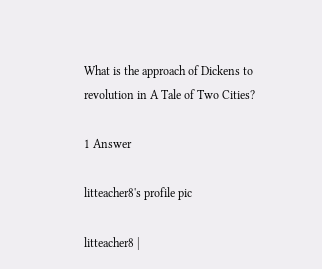What is the approach of Dickens to revolution in A Tale of Two Cities?

1 Answer

litteacher8's profile pic

litteacher8 |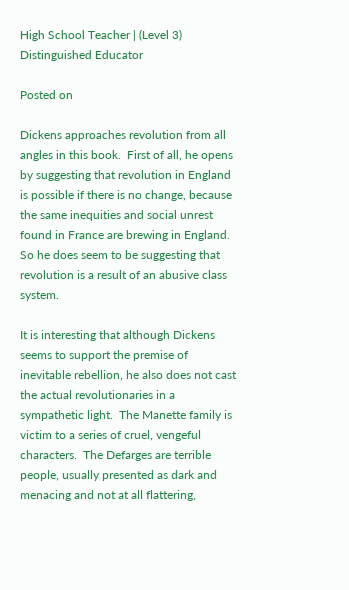High School Teacher | (Level 3) Distinguished Educator

Posted on

Dickens approaches revolution from all angles in this book.  First of all, he opens by suggesting that revolution in England is possible if there is no change, because the same inequities and social unrest found in France are brewing in England.  So he does seem to be suggesting that revolution is a result of an abusive class system.

It is interesting that although Dickens seems to support the premise of inevitable rebellion, he also does not cast the actual revolutionaries in a sympathetic light.  The Manette family is victim to a series of cruel, vengeful characters.  The Defarges are terrible people, usually presented as dark and menacing and not at all flattering,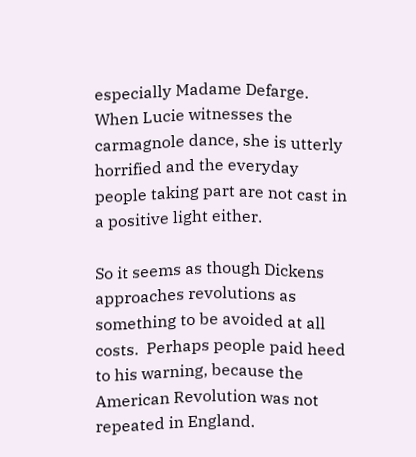especially Madame Defarge.  When Lucie witnesses the carmagnole dance, she is utterly horrified and the everyday people taking part are not cast in a positive light either.

So it seems as though Dickens approaches revolutions as something to be avoided at all costs.  Perhaps people paid heed to his warning, because the American Revolution was not repeated in England.